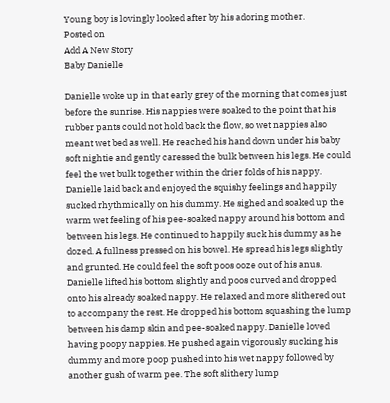Young boy is lovingly looked after by his adoring mother.
Posted on
Add A New Story
Baby Danielle

Danielle woke up in that early grey of the morning that comes just before the sunrise. His nappies were soaked to the point that his rubber pants could not hold back the flow, so wet nappies also meant wet bed as well. He reached his hand down under his baby soft nightie and gently caressed the bulk between his legs. He could feel the wet bulk together within the drier folds of his nappy. Danielle laid back and enjoyed the squishy feelings and happily sucked rhythmically on his dummy. He sighed and soaked up the warm wet feeling of his pee-soaked nappy around his bottom and between his legs. He continued to happily suck his dummy as he dozed. A fullness pressed on his bowel. He spread his legs slightly and grunted. He could feel the soft poos ooze out of his anus. Danielle lifted his bottom slightly and poos curved and dropped onto his already soaked nappy. He relaxed and more slithered out to accompany the rest. He dropped his bottom squashing the lump between his damp skin and pee-soaked nappy. Danielle loved having poopy nappies. He pushed again vigorously sucking his dummy and more poop pushed into his wet nappy followed by another gush of warm pee. The soft slithery lump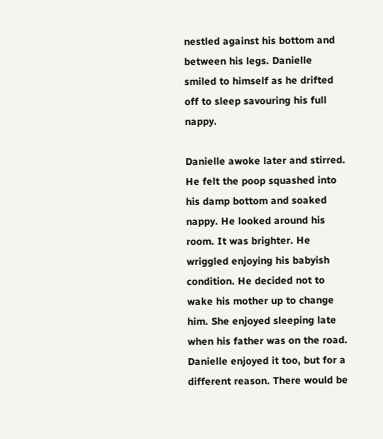nestled against his bottom and between his legs. Danielle smiled to himself as he drifted off to sleep savouring his full nappy.

Danielle awoke later and stirred. He felt the poop squashed into his damp bottom and soaked nappy. He looked around his room. It was brighter. He wriggled enjoying his babyish condition. He decided not to wake his mother up to change him. She enjoyed sleeping late when his father was on the road. Danielle enjoyed it too, but for a different reason. There would be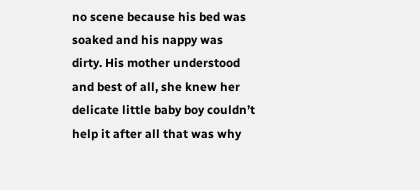no scene because his bed was soaked and his nappy was dirty. His mother understood and best of all, she knew her delicate little baby boy couldn’t help it after all that was why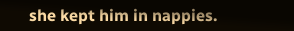she kept him in nappies.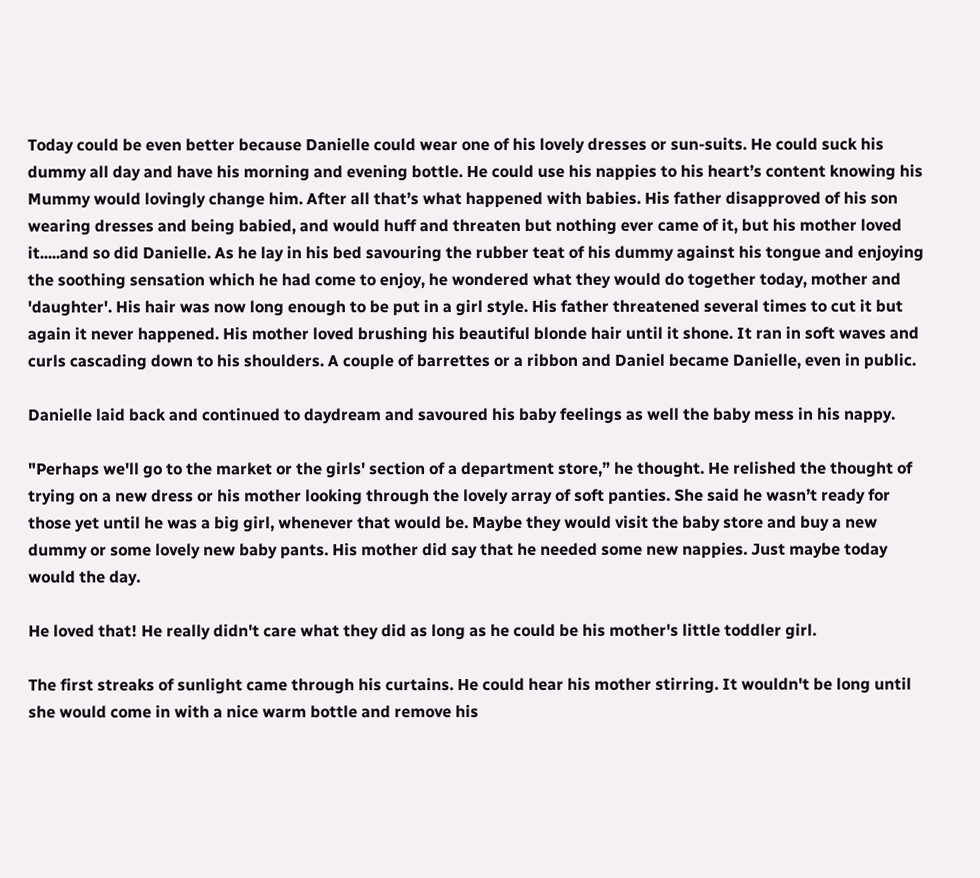Today could be even better because Danielle could wear one of his lovely dresses or sun-suits. He could suck his dummy all day and have his morning and evening bottle. He could use his nappies to his heart’s content knowing his Mummy would lovingly change him. After all that’s what happened with babies. His father disapproved of his son wearing dresses and being babied, and would huff and threaten but nothing ever came of it, but his mother loved it.....and so did Danielle. As he lay in his bed savouring the rubber teat of his dummy against his tongue and enjoying the soothing sensation which he had come to enjoy, he wondered what they would do together today, mother and 'daughter'. His hair was now long enough to be put in a girl style. His father threatened several times to cut it but again it never happened. His mother loved brushing his beautiful blonde hair until it shone. It ran in soft waves and curls cascading down to his shoulders. A couple of barrettes or a ribbon and Daniel became Danielle, even in public.

Danielle laid back and continued to daydream and savoured his baby feelings as well the baby mess in his nappy.

"Perhaps we'll go to the market or the girls' section of a department store,” he thought. He relished the thought of trying on a new dress or his mother looking through the lovely array of soft panties. She said he wasn’t ready for those yet until he was a big girl, whenever that would be. Maybe they would visit the baby store and buy a new dummy or some lovely new baby pants. His mother did say that he needed some new nappies. Just maybe today would the day.

He loved that! He really didn't care what they did as long as he could be his mother's little toddler girl.

The first streaks of sunlight came through his curtains. He could hear his mother stirring. It wouldn't be long until she would come in with a nice warm bottle and remove his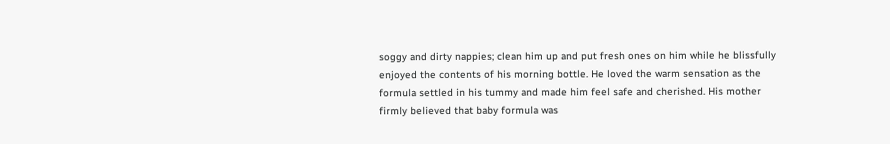soggy and dirty nappies; clean him up and put fresh ones on him while he blissfully enjoyed the contents of his morning bottle. He loved the warm sensation as the formula settled in his tummy and made him feel safe and cherished. His mother firmly believed that baby formula was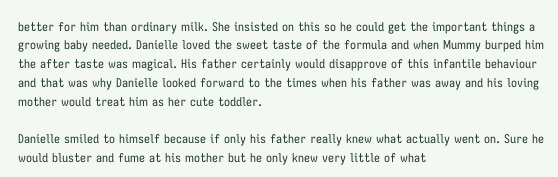better for him than ordinary milk. She insisted on this so he could get the important things a growing baby needed. Danielle loved the sweet taste of the formula and when Mummy burped him the after taste was magical. His father certainly would disapprove of this infantile behaviour and that was why Danielle looked forward to the times when his father was away and his loving mother would treat him as her cute toddler.

Danielle smiled to himself because if only his father really knew what actually went on. Sure he would bluster and fume at his mother but he only knew very little of what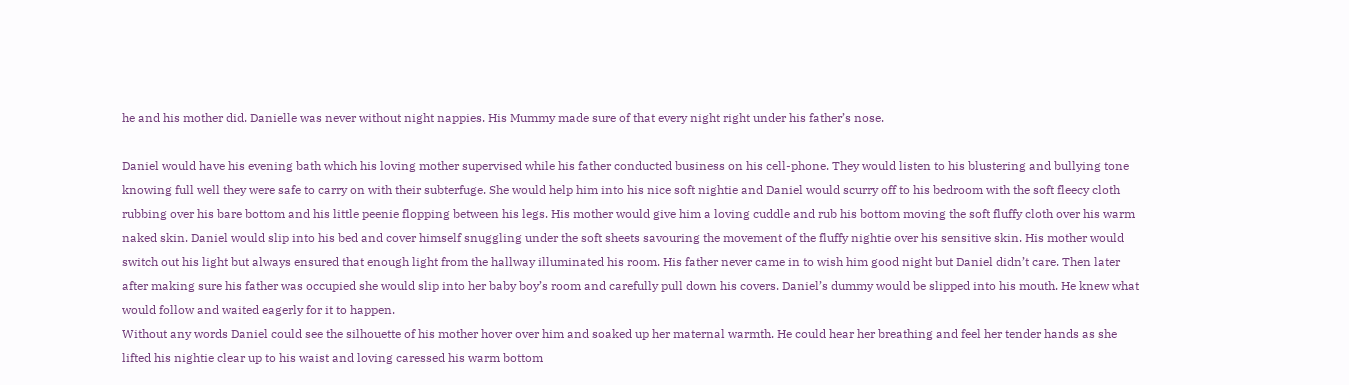he and his mother did. Danielle was never without night nappies. His Mummy made sure of that every night right under his father’s nose.

Daniel would have his evening bath which his loving mother supervised while his father conducted business on his cell-phone. They would listen to his blustering and bullying tone knowing full well they were safe to carry on with their subterfuge. She would help him into his nice soft nightie and Daniel would scurry off to his bedroom with the soft fleecy cloth rubbing over his bare bottom and his little peenie flopping between his legs. His mother would give him a loving cuddle and rub his bottom moving the soft fluffy cloth over his warm naked skin. Daniel would slip into his bed and cover himself snuggling under the soft sheets savouring the movement of the fluffy nightie over his sensitive skin. His mother would switch out his light but always ensured that enough light from the hallway illuminated his room. His father never came in to wish him good night but Daniel didn’t care. Then later after making sure his father was occupied she would slip into her baby boy’s room and carefully pull down his covers. Daniel’s dummy would be slipped into his mouth. He knew what would follow and waited eagerly for it to happen.
Without any words Daniel could see the silhouette of his mother hover over him and soaked up her maternal warmth. He could hear her breathing and feel her tender hands as she lifted his nightie clear up to his waist and loving caressed his warm bottom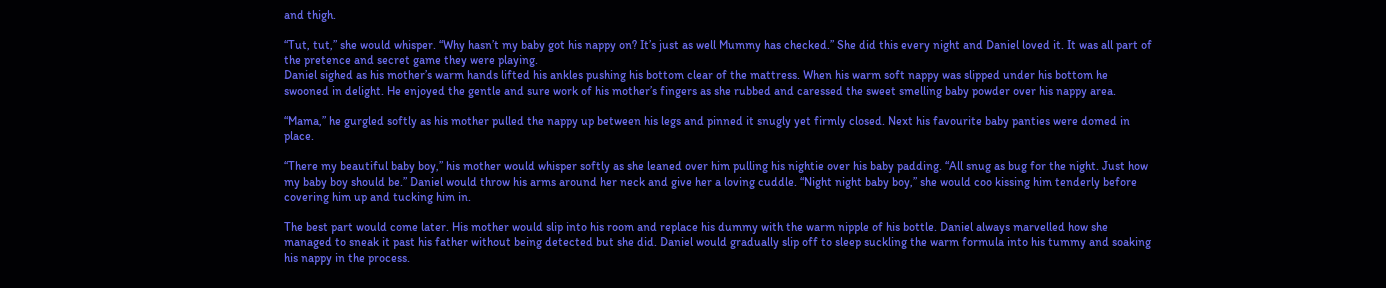and thigh.

“Tut, tut,” she would whisper. “Why hasn’t my baby got his nappy on? It’s just as well Mummy has checked.” She did this every night and Daniel loved it. It was all part of the pretence and secret game they were playing.
Daniel sighed as his mother’s warm hands lifted his ankles pushing his bottom clear of the mattress. When his warm soft nappy was slipped under his bottom he swooned in delight. He enjoyed the gentle and sure work of his mother’s fingers as she rubbed and caressed the sweet smelling baby powder over his nappy area.

“Mama,” he gurgled softly as his mother pulled the nappy up between his legs and pinned it snugly yet firmly closed. Next his favourite baby panties were domed in place.

“There my beautiful baby boy,” his mother would whisper softly as she leaned over him pulling his nightie over his baby padding. “All snug as bug for the night. Just how my baby boy should be.” Daniel would throw his arms around her neck and give her a loving cuddle. “Night night baby boy,” she would coo kissing him tenderly before covering him up and tucking him in.

The best part would come later. His mother would slip into his room and replace his dummy with the warm nipple of his bottle. Daniel always marvelled how she managed to sneak it past his father without being detected but she did. Daniel would gradually slip off to sleep suckling the warm formula into his tummy and soaking his nappy in the process.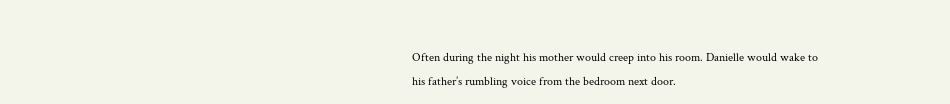Often during the night his mother would creep into his room. Danielle would wake to his father’s rumbling voice from the bedroom next door.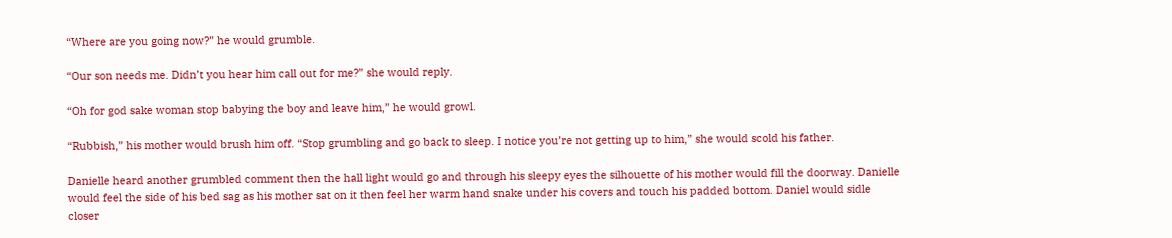“Where are you going now?” he would grumble.

“Our son needs me. Didn’t you hear him call out for me?” she would reply.

“Oh for god sake woman stop babying the boy and leave him,” he would growl.

“Rubbish,” his mother would brush him off. “Stop grumbling and go back to sleep. I notice you’re not getting up to him,” she would scold his father.

Danielle heard another grumbled comment then the hall light would go and through his sleepy eyes the silhouette of his mother would fill the doorway. Danielle would feel the side of his bed sag as his mother sat on it then feel her warm hand snake under his covers and touch his padded bottom. Daniel would sidle closer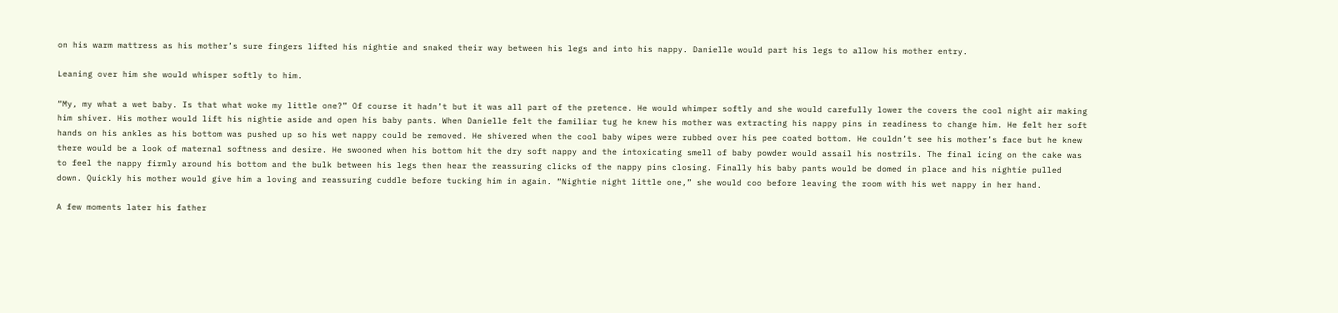on his warm mattress as his mother’s sure fingers lifted his nightie and snaked their way between his legs and into his nappy. Danielle would part his legs to allow his mother entry.

Leaning over him she would whisper softly to him.

“My, my what a wet baby. Is that what woke my little one?” Of course it hadn’t but it was all part of the pretence. He would whimper softly and she would carefully lower the covers the cool night air making him shiver. His mother would lift his nightie aside and open his baby pants. When Danielle felt the familiar tug he knew his mother was extracting his nappy pins in readiness to change him. He felt her soft hands on his ankles as his bottom was pushed up so his wet nappy could be removed. He shivered when the cool baby wipes were rubbed over his pee coated bottom. He couldn’t see his mother’s face but he knew there would be a look of maternal softness and desire. He swooned when his bottom hit the dry soft nappy and the intoxicating smell of baby powder would assail his nostrils. The final icing on the cake was to feel the nappy firmly around his bottom and the bulk between his legs then hear the reassuring clicks of the nappy pins closing. Finally his baby pants would be domed in place and his nightie pulled down. Quickly his mother would give him a loving and reassuring cuddle before tucking him in again. “Nightie night little one,” she would coo before leaving the room with his wet nappy in her hand.

A few moments later his father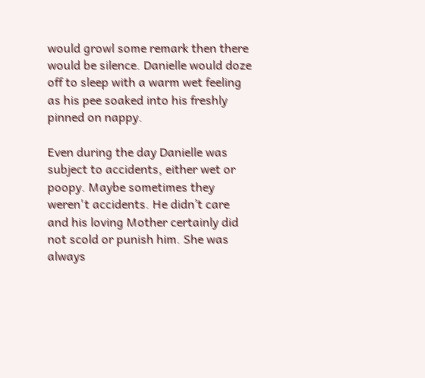would growl some remark then there would be silence. Danielle would doze off to sleep with a warm wet feeling as his pee soaked into his freshly pinned on nappy.

Even during the day Danielle was subject to accidents, either wet or poopy. Maybe sometimes they weren't accidents. He didn’t care and his loving Mother certainly did not scold or punish him. She was always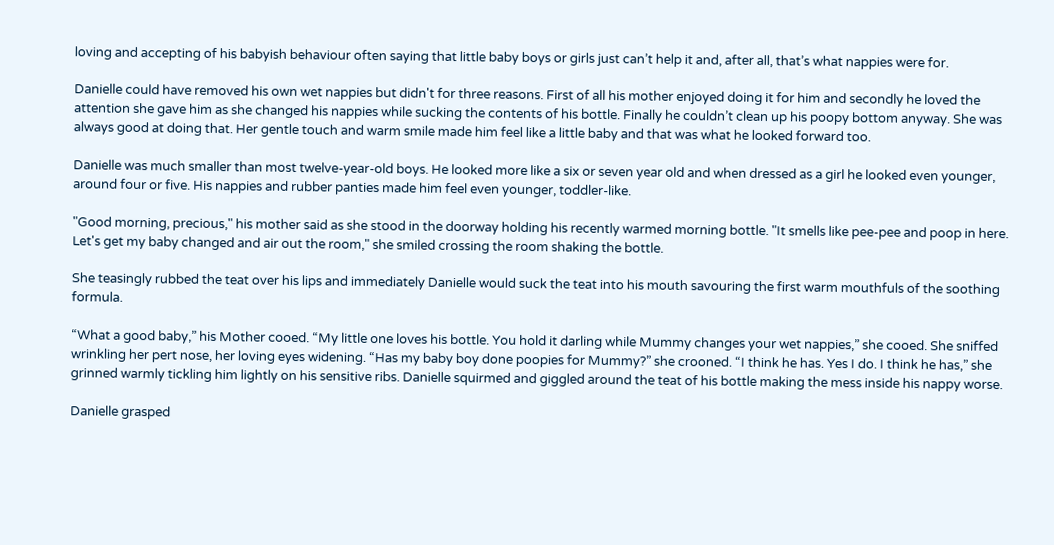loving and accepting of his babyish behaviour often saying that little baby boys or girls just can’t help it and, after all, that’s what nappies were for.

Danielle could have removed his own wet nappies but didn't for three reasons. First of all his mother enjoyed doing it for him and secondly he loved the attention she gave him as she changed his nappies while sucking the contents of his bottle. Finally he couldn’t clean up his poopy bottom anyway. She was always good at doing that. Her gentle touch and warm smile made him feel like a little baby and that was what he looked forward too.

Danielle was much smaller than most twelve-year-old boys. He looked more like a six or seven year old and when dressed as a girl he looked even younger, around four or five. His nappies and rubber panties made him feel even younger, toddler-like.

"Good morning, precious," his mother said as she stood in the doorway holding his recently warmed morning bottle. "It smells like pee-pee and poop in here. Let's get my baby changed and air out the room," she smiled crossing the room shaking the bottle.

She teasingly rubbed the teat over his lips and immediately Danielle would suck the teat into his mouth savouring the first warm mouthfuls of the soothing formula.

“What a good baby,” his Mother cooed. “My little one loves his bottle. You hold it darling while Mummy changes your wet nappies,” she cooed. She sniffed wrinkling her pert nose, her loving eyes widening. “Has my baby boy done poopies for Mummy?” she crooned. “I think he has. Yes I do. I think he has,” she grinned warmly tickling him lightly on his sensitive ribs. Danielle squirmed and giggled around the teat of his bottle making the mess inside his nappy worse.

Danielle grasped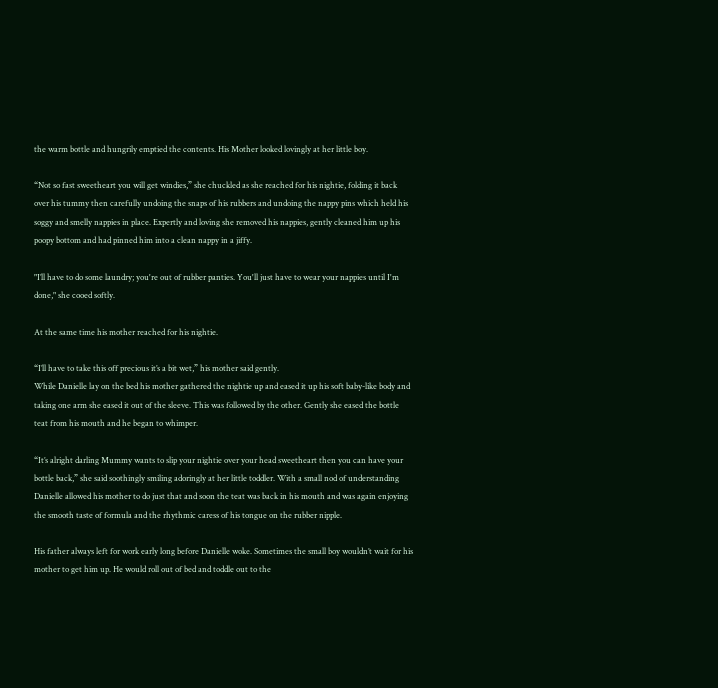the warm bottle and hungrily emptied the contents. His Mother looked lovingly at her little boy.

“Not so fast sweetheart you will get windies,” she chuckled as she reached for his nightie, folding it back over his tummy then carefully undoing the snaps of his rubbers and undoing the nappy pins which held his soggy and smelly nappies in place. Expertly and loving she removed his nappies, gently cleaned him up his poopy bottom and had pinned him into a clean nappy in a jiffy.

"I’ll have to do some laundry; you're out of rubber panties. You'll just have to wear your nappies until I'm done," she cooed softly.

At the same time his mother reached for his nightie.

“I’ll have to take this off precious it’s a bit wet,” his mother said gently.
While Danielle lay on the bed his mother gathered the nightie up and eased it up his soft baby-like body and taking one arm she eased it out of the sleeve. This was followed by the other. Gently she eased the bottle teat from his mouth and he began to whimper.

“It’s alright darling Mummy wants to slip your nightie over your head sweetheart then you can have your bottle back,” she said soothingly smiling adoringly at her little toddler. With a small nod of understanding Danielle allowed his mother to do just that and soon the teat was back in his mouth and was again enjoying the smooth taste of formula and the rhythmic caress of his tongue on the rubber nipple.

His father always left for work early long before Danielle woke. Sometimes the small boy wouldn’t wait for his mother to get him up. He would roll out of bed and toddle out to the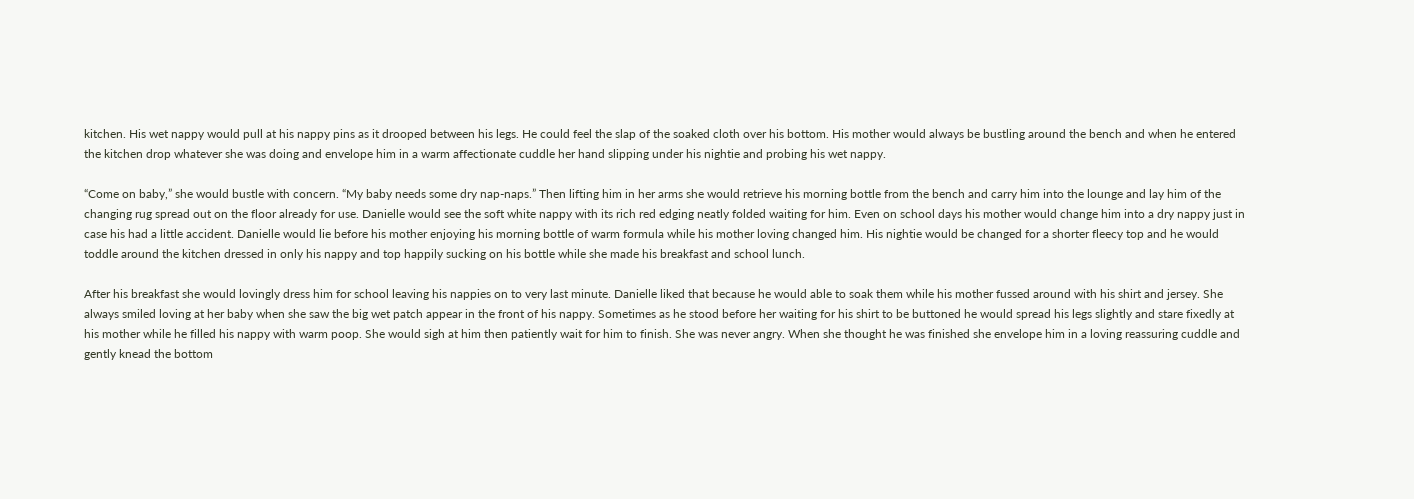kitchen. His wet nappy would pull at his nappy pins as it drooped between his legs. He could feel the slap of the soaked cloth over his bottom. His mother would always be bustling around the bench and when he entered the kitchen drop whatever she was doing and envelope him in a warm affectionate cuddle her hand slipping under his nightie and probing his wet nappy.

“Come on baby,” she would bustle with concern. “My baby needs some dry nap-naps.” Then lifting him in her arms she would retrieve his morning bottle from the bench and carry him into the lounge and lay him of the changing rug spread out on the floor already for use. Danielle would see the soft white nappy with its rich red edging neatly folded waiting for him. Even on school days his mother would change him into a dry nappy just in case his had a little accident. Danielle would lie before his mother enjoying his morning bottle of warm formula while his mother loving changed him. His nightie would be changed for a shorter fleecy top and he would toddle around the kitchen dressed in only his nappy and top happily sucking on his bottle while she made his breakfast and school lunch.

After his breakfast she would lovingly dress him for school leaving his nappies on to very last minute. Danielle liked that because he would able to soak them while his mother fussed around with his shirt and jersey. She always smiled loving at her baby when she saw the big wet patch appear in the front of his nappy. Sometimes as he stood before her waiting for his shirt to be buttoned he would spread his legs slightly and stare fixedly at his mother while he filled his nappy with warm poop. She would sigh at him then patiently wait for him to finish. She was never angry. When she thought he was finished she envelope him in a loving reassuring cuddle and gently knead the bottom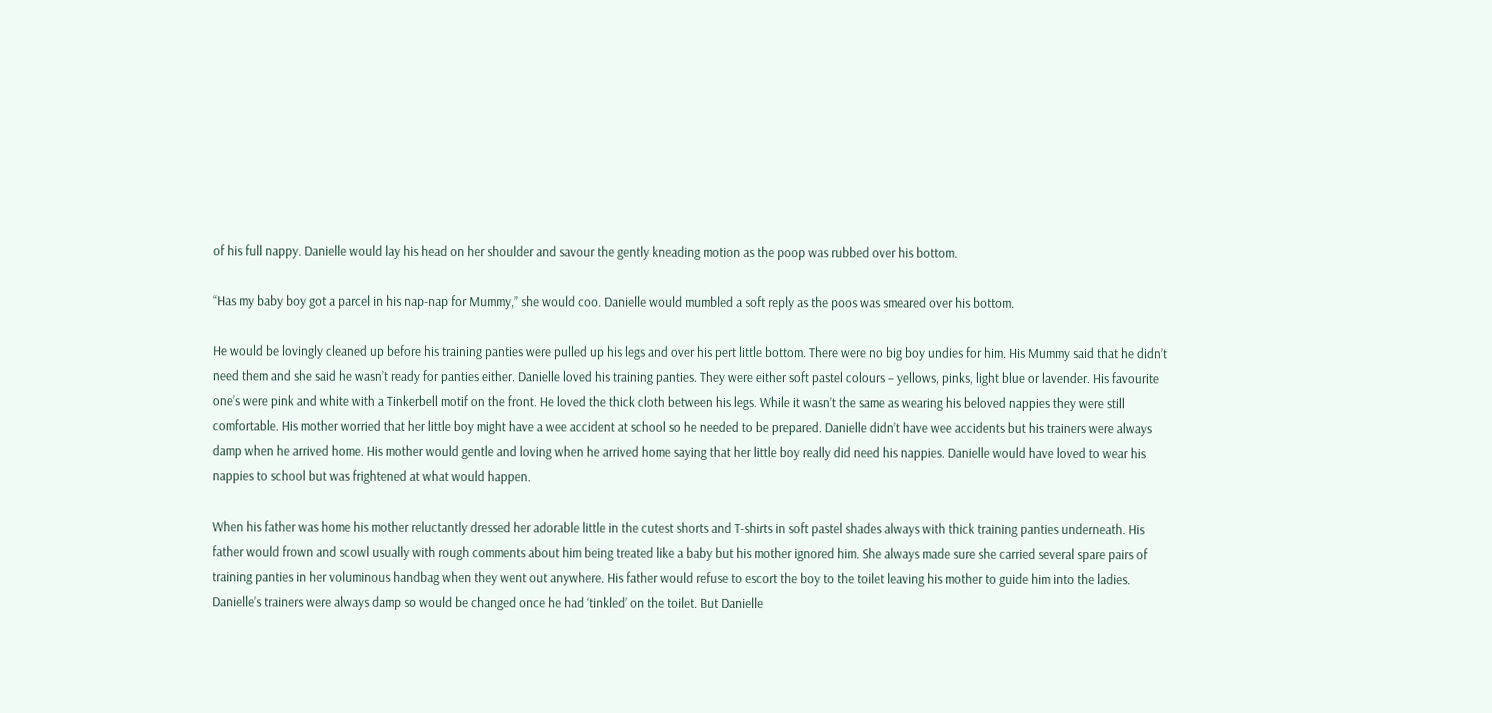of his full nappy. Danielle would lay his head on her shoulder and savour the gently kneading motion as the poop was rubbed over his bottom.

“Has my baby boy got a parcel in his nap-nap for Mummy,” she would coo. Danielle would mumbled a soft reply as the poos was smeared over his bottom.

He would be lovingly cleaned up before his training panties were pulled up his legs and over his pert little bottom. There were no big boy undies for him. His Mummy said that he didn’t need them and she said he wasn’t ready for panties either. Danielle loved his training panties. They were either soft pastel colours – yellows, pinks, light blue or lavender. His favourite one’s were pink and white with a Tinkerbell motif on the front. He loved the thick cloth between his legs. While it wasn’t the same as wearing his beloved nappies they were still comfortable. His mother worried that her little boy might have a wee accident at school so he needed to be prepared. Danielle didn’t have wee accidents but his trainers were always damp when he arrived home. His mother would gentle and loving when he arrived home saying that her little boy really did need his nappies. Danielle would have loved to wear his nappies to school but was frightened at what would happen.

When his father was home his mother reluctantly dressed her adorable little in the cutest shorts and T-shirts in soft pastel shades always with thick training panties underneath. His father would frown and scowl usually with rough comments about him being treated like a baby but his mother ignored him. She always made sure she carried several spare pairs of training panties in her voluminous handbag when they went out anywhere. His father would refuse to escort the boy to the toilet leaving his mother to guide him into the ladies. Danielle’s trainers were always damp so would be changed once he had ‘tinkled’ on the toilet. But Danielle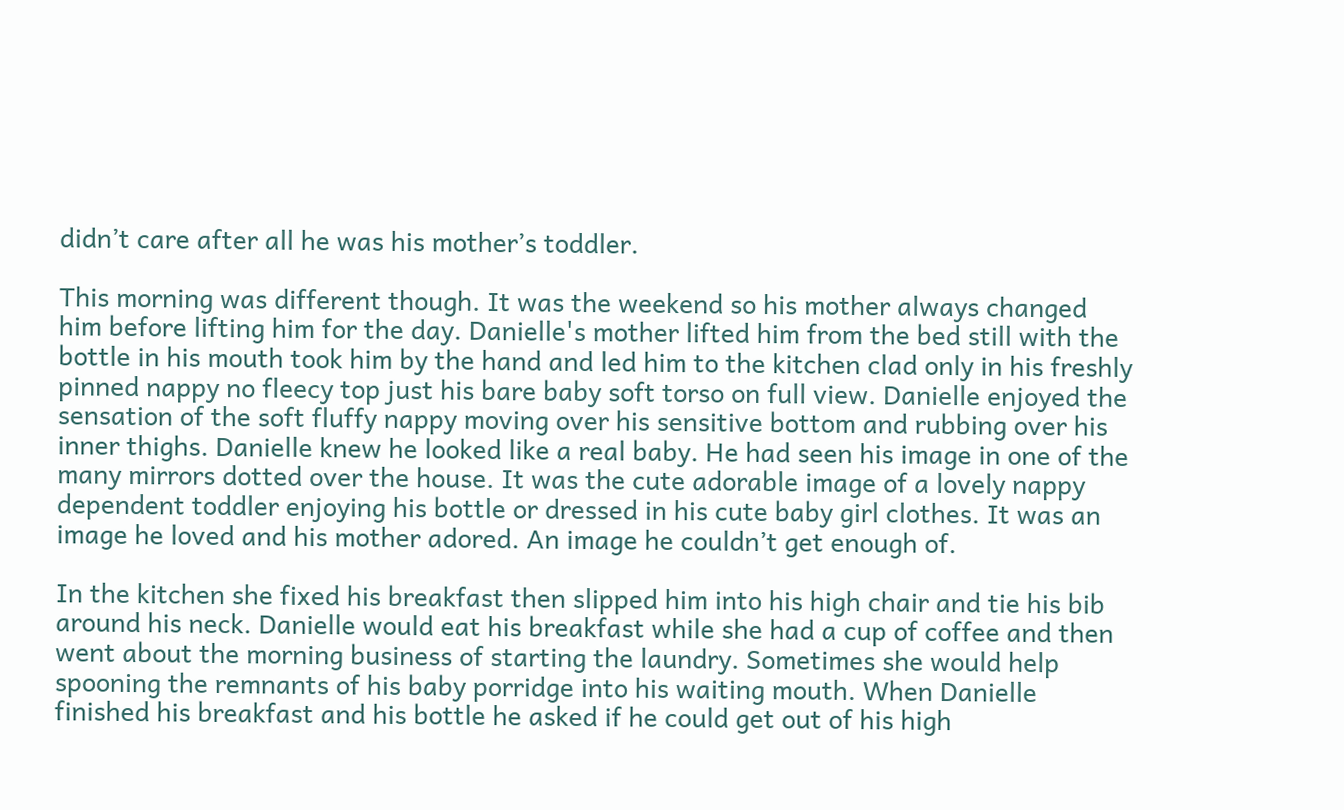didn’t care after all he was his mother’s toddler.

This morning was different though. It was the weekend so his mother always changed him before lifting him for the day. Danielle's mother lifted him from the bed still with the bottle in his mouth took him by the hand and led him to the kitchen clad only in his freshly pinned nappy no fleecy top just his bare baby soft torso on full view. Danielle enjoyed the sensation of the soft fluffy nappy moving over his sensitive bottom and rubbing over his inner thighs. Danielle knew he looked like a real baby. He had seen his image in one of the many mirrors dotted over the house. It was the cute adorable image of a lovely nappy dependent toddler enjoying his bottle or dressed in his cute baby girl clothes. It was an image he loved and his mother adored. An image he couldn’t get enough of.

In the kitchen she fixed his breakfast then slipped him into his high chair and tie his bib around his neck. Danielle would eat his breakfast while she had a cup of coffee and then went about the morning business of starting the laundry. Sometimes she would help spooning the remnants of his baby porridge into his waiting mouth. When Danielle finished his breakfast and his bottle he asked if he could get out of his high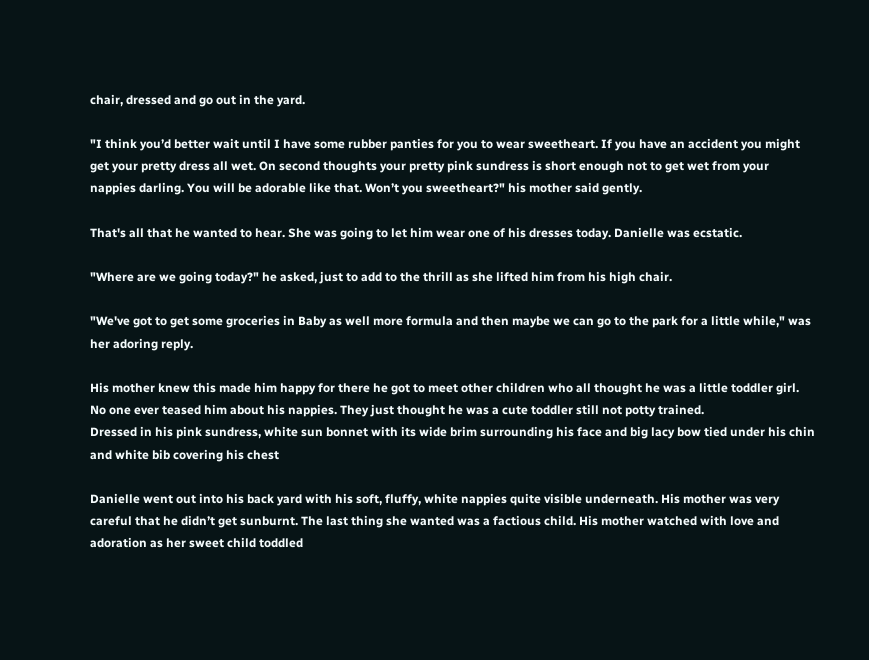chair, dressed and go out in the yard.

"I think you’d better wait until I have some rubber panties for you to wear sweetheart. If you have an accident you might get your pretty dress all wet. On second thoughts your pretty pink sundress is short enough not to get wet from your nappies darling. You will be adorable like that. Won’t you sweetheart?" his mother said gently.

That's all that he wanted to hear. She was going to let him wear one of his dresses today. Danielle was ecstatic.

"Where are we going today?" he asked, just to add to the thrill as she lifted him from his high chair.

"We've got to get some groceries in Baby as well more formula and then maybe we can go to the park for a little while," was her adoring reply.

His mother knew this made him happy for there he got to meet other children who all thought he was a little toddler girl. No one ever teased him about his nappies. They just thought he was a cute toddler still not potty trained.
Dressed in his pink sundress, white sun bonnet with its wide brim surrounding his face and big lacy bow tied under his chin and white bib covering his chest

Danielle went out into his back yard with his soft, fluffy, white nappies quite visible underneath. His mother was very careful that he didn’t get sunburnt. The last thing she wanted was a factious child. His mother watched with love and adoration as her sweet child toddled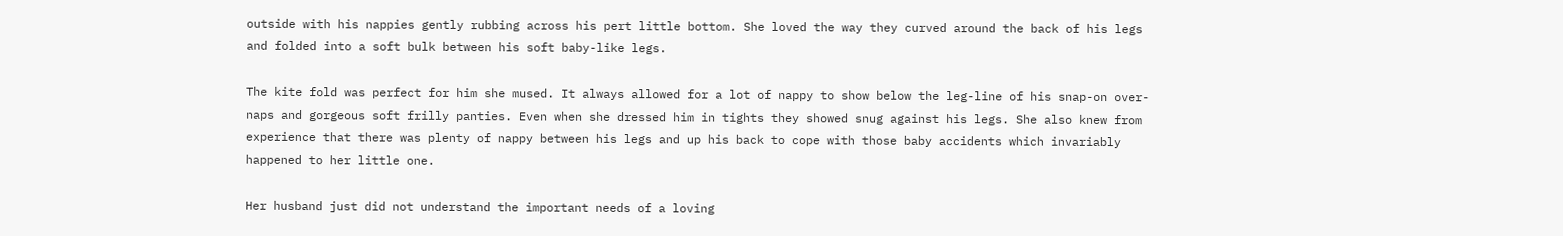outside with his nappies gently rubbing across his pert little bottom. She loved the way they curved around the back of his legs and folded into a soft bulk between his soft baby-like legs.

The kite fold was perfect for him she mused. It always allowed for a lot of nappy to show below the leg-line of his snap-on over-naps and gorgeous soft frilly panties. Even when she dressed him in tights they showed snug against his legs. She also knew from experience that there was plenty of nappy between his legs and up his back to cope with those baby accidents which invariably happened to her little one.

Her husband just did not understand the important needs of a loving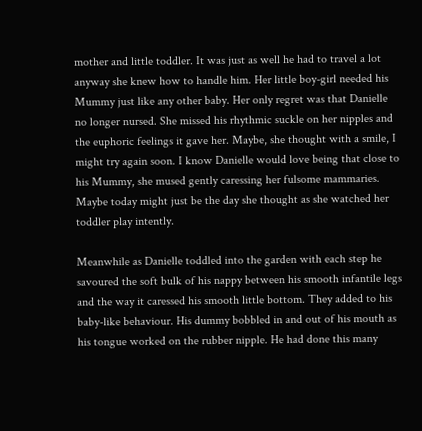mother and little toddler. It was just as well he had to travel a lot anyway she knew how to handle him. Her little boy-girl needed his Mummy just like any other baby. Her only regret was that Danielle no longer nursed. She missed his rhythmic suckle on her nipples and the euphoric feelings it gave her. Maybe, she thought with a smile, I might try again soon. I know Danielle would love being that close to his Mummy, she mused gently caressing her fulsome mammaries. Maybe today might just be the day she thought as she watched her toddler play intently.

Meanwhile as Danielle toddled into the garden with each step he savoured the soft bulk of his nappy between his smooth infantile legs and the way it caressed his smooth little bottom. They added to his baby-like behaviour. His dummy bobbled in and out of his mouth as his tongue worked on the rubber nipple. He had done this many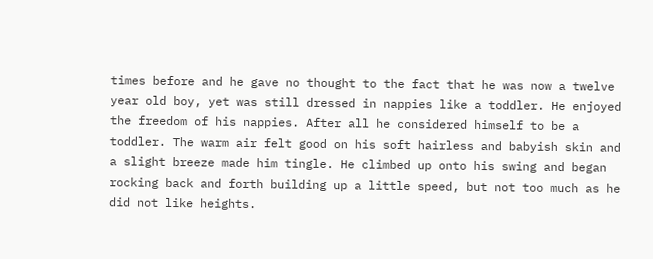times before and he gave no thought to the fact that he was now a twelve year old boy, yet was still dressed in nappies like a toddler. He enjoyed the freedom of his nappies. After all he considered himself to be a toddler. The warm air felt good on his soft hairless and babyish skin and a slight breeze made him tingle. He climbed up onto his swing and began rocking back and forth building up a little speed, but not too much as he did not like heights.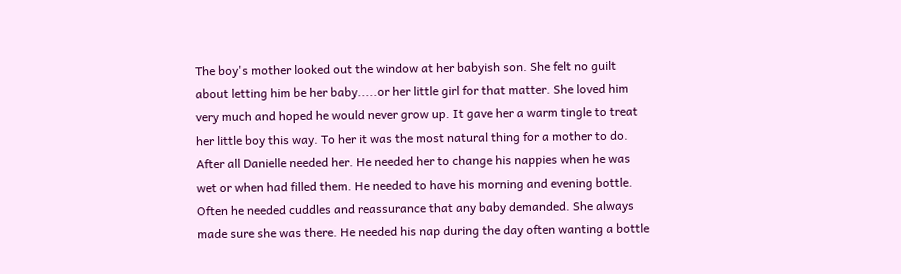The boy's mother looked out the window at her babyish son. She felt no guilt about letting him be her baby.....or her little girl for that matter. She loved him very much and hoped he would never grow up. It gave her a warm tingle to treat her little boy this way. To her it was the most natural thing for a mother to do. After all Danielle needed her. He needed her to change his nappies when he was wet or when had filled them. He needed to have his morning and evening bottle. Often he needed cuddles and reassurance that any baby demanded. She always made sure she was there. He needed his nap during the day often wanting a bottle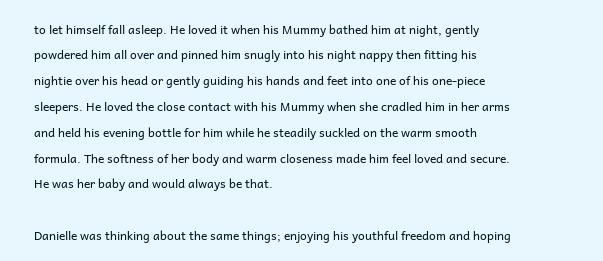to let himself fall asleep. He loved it when his Mummy bathed him at night, gently powdered him all over and pinned him snugly into his night nappy then fitting his nightie over his head or gently guiding his hands and feet into one of his one-piece sleepers. He loved the close contact with his Mummy when she cradled him in her arms and held his evening bottle for him while he steadily suckled on the warm smooth formula. The softness of her body and warm closeness made him feel loved and secure. He was her baby and would always be that.

Danielle was thinking about the same things; enjoying his youthful freedom and hoping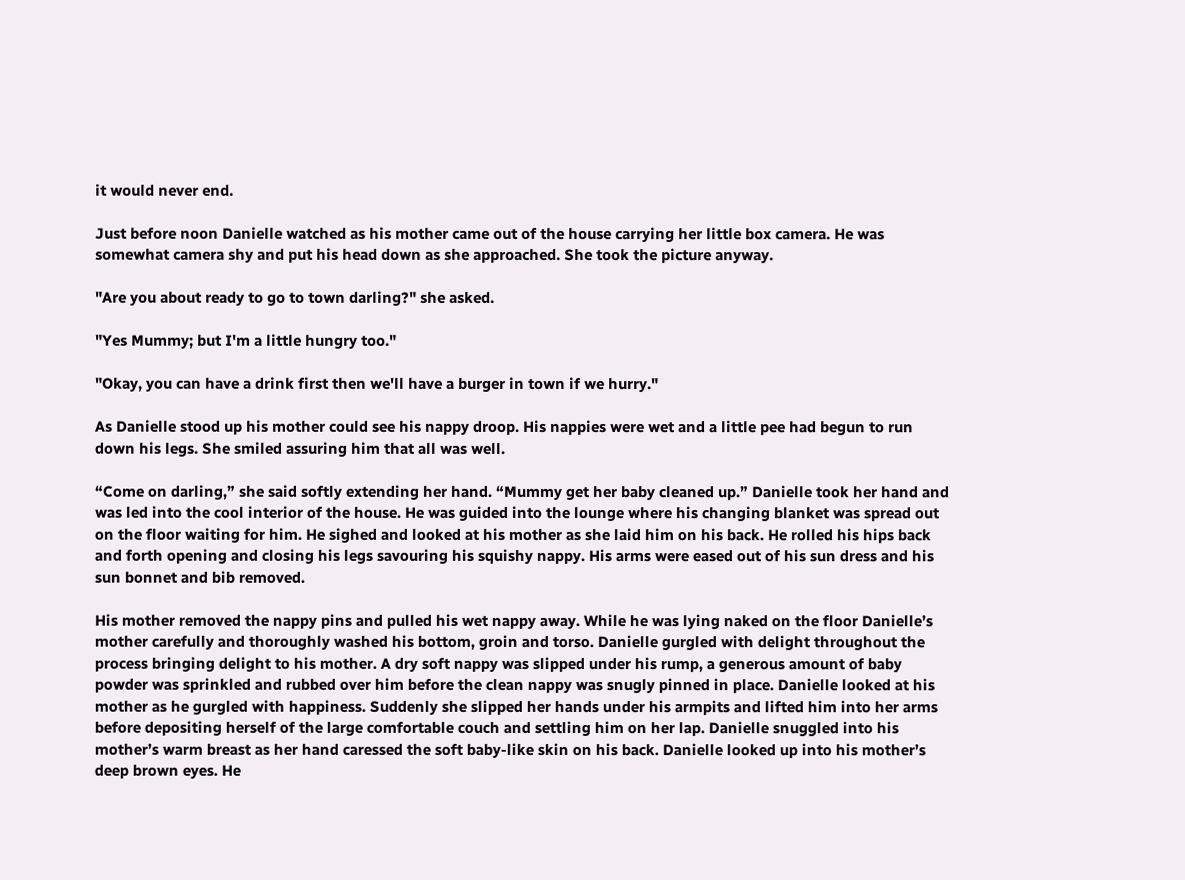it would never end.

Just before noon Danielle watched as his mother came out of the house carrying her little box camera. He was somewhat camera shy and put his head down as she approached. She took the picture anyway.

"Are you about ready to go to town darling?" she asked.

"Yes Mummy; but I'm a little hungry too."

"Okay, you can have a drink first then we'll have a burger in town if we hurry."

As Danielle stood up his mother could see his nappy droop. His nappies were wet and a little pee had begun to run down his legs. She smiled assuring him that all was well.

“Come on darling,” she said softly extending her hand. “Mummy get her baby cleaned up.” Danielle took her hand and was led into the cool interior of the house. He was guided into the lounge where his changing blanket was spread out on the floor waiting for him. He sighed and looked at his mother as she laid him on his back. He rolled his hips back and forth opening and closing his legs savouring his squishy nappy. His arms were eased out of his sun dress and his sun bonnet and bib removed.

His mother removed the nappy pins and pulled his wet nappy away. While he was lying naked on the floor Danielle’s mother carefully and thoroughly washed his bottom, groin and torso. Danielle gurgled with delight throughout the process bringing delight to his mother. A dry soft nappy was slipped under his rump, a generous amount of baby powder was sprinkled and rubbed over him before the clean nappy was snugly pinned in place. Danielle looked at his mother as he gurgled with happiness. Suddenly she slipped her hands under his armpits and lifted him into her arms before depositing herself of the large comfortable couch and settling him on her lap. Danielle snuggled into his mother’s warm breast as her hand caressed the soft baby-like skin on his back. Danielle looked up into his mother’s deep brown eyes. He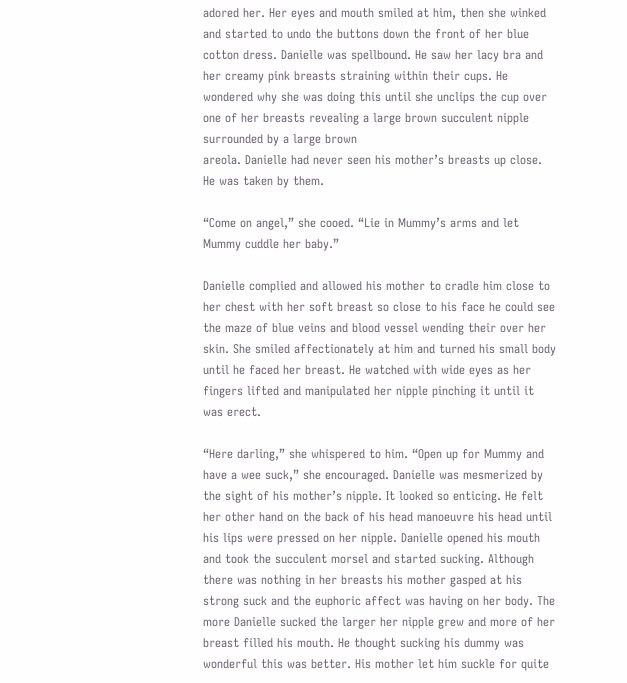adored her. Her eyes and mouth smiled at him, then she winked and started to undo the buttons down the front of her blue cotton dress. Danielle was spellbound. He saw her lacy bra and her creamy pink breasts straining within their cups. He wondered why she was doing this until she unclips the cup over one of her breasts revealing a large brown succulent nipple surrounded by a large brown
areola. Danielle had never seen his mother’s breasts up close. He was taken by them.

“Come on angel,” she cooed. “Lie in Mummy’s arms and let Mummy cuddle her baby.”

Danielle complied and allowed his mother to cradle him close to her chest with her soft breast so close to his face he could see the maze of blue veins and blood vessel wending their over her skin. She smiled affectionately at him and turned his small body until he faced her breast. He watched with wide eyes as her fingers lifted and manipulated her nipple pinching it until it was erect.

“Here darling,” she whispered to him. “Open up for Mummy and have a wee suck,” she encouraged. Danielle was mesmerized by the sight of his mother’s nipple. It looked so enticing. He felt her other hand on the back of his head manoeuvre his head until his lips were pressed on her nipple. Danielle opened his mouth and took the succulent morsel and started sucking. Although there was nothing in her breasts his mother gasped at his strong suck and the euphoric affect was having on her body. The more Danielle sucked the larger her nipple grew and more of her breast filled his mouth. He thought sucking his dummy was wonderful this was better. His mother let him suckle for quite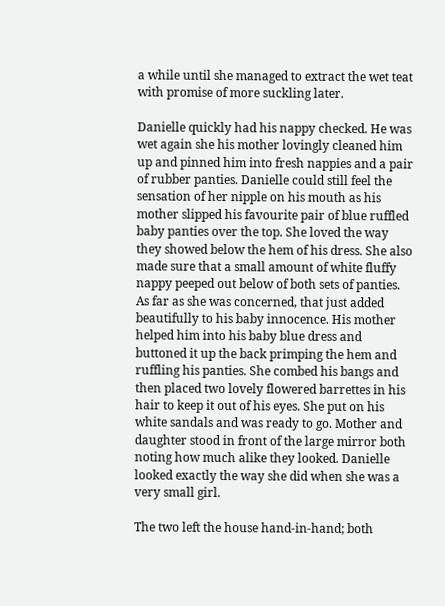a while until she managed to extract the wet teat with promise of more suckling later.

Danielle quickly had his nappy checked. He was wet again she his mother lovingly cleaned him up and pinned him into fresh nappies and a pair of rubber panties. Danielle could still feel the sensation of her nipple on his mouth as his mother slipped his favourite pair of blue ruffled baby panties over the top. She loved the way they showed below the hem of his dress. She also made sure that a small amount of white fluffy nappy peeped out below of both sets of panties. As far as she was concerned, that just added beautifully to his baby innocence. His mother helped him into his baby blue dress and buttoned it up the back primping the hem and ruffling his panties. She combed his bangs and then placed two lovely flowered barrettes in his hair to keep it out of his eyes. She put on his white sandals and was ready to go. Mother and daughter stood in front of the large mirror both noting how much alike they looked. Danielle looked exactly the way she did when she was a very small girl.

The two left the house hand-in-hand; both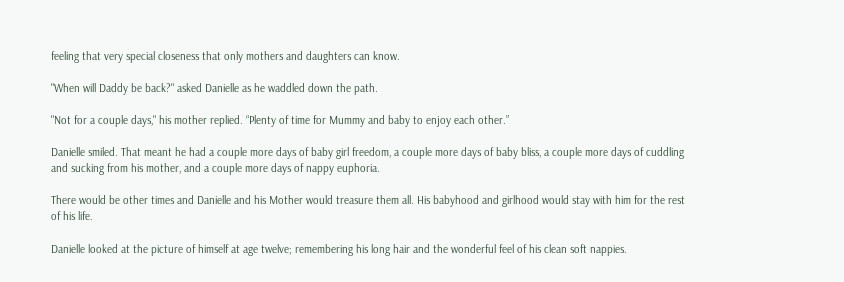feeling that very special closeness that only mothers and daughters can know.

"When will Daddy be back?" asked Danielle as he waddled down the path.

"Not for a couple days," his mother replied. “Plenty of time for Mummy and baby to enjoy each other.”

Danielle smiled. That meant he had a couple more days of baby girl freedom, a couple more days of baby bliss, a couple more days of cuddling and sucking from his mother, and a couple more days of nappy euphoria.

There would be other times and Danielle and his Mother would treasure them all. His babyhood and girlhood would stay with him for the rest of his life.

Danielle looked at the picture of himself at age twelve; remembering his long hair and the wonderful feel of his clean soft nappies.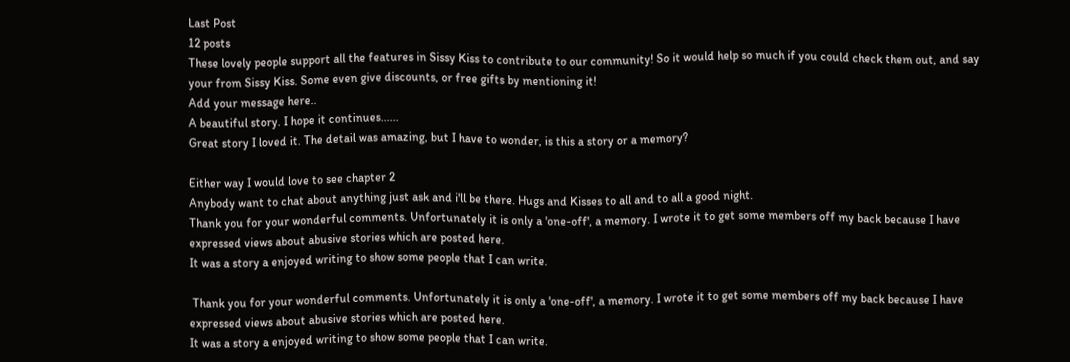Last Post
12 posts
These lovely people support all the features in Sissy Kiss to contribute to our community! So it would help so much if you could check them out, and say your from Sissy Kiss. Some even give discounts, or free gifts by mentioning it!
Add your message here..
A beautiful story. I hope it continues......
Great story I loved it. The detail was amazing, but I have to wonder, is this a story or a memory?

Either way I would love to see chapter 2
Anybody want to chat about anything just ask and i'll be there. Hugs and Kisses to all and to all a good night.
Thank you for your wonderful comments. Unfortunately it is only a 'one-off', a memory. I wrote it to get some members off my back because I have expressed views about abusive stories which are posted here.
It was a story a enjoyed writing to show some people that I can write.

 Thank you for your wonderful comments. Unfortunately it is only a 'one-off', a memory. I wrote it to get some members off my back because I have expressed views about abusive stories which are posted here.
It was a story a enjoyed writing to show some people that I can write.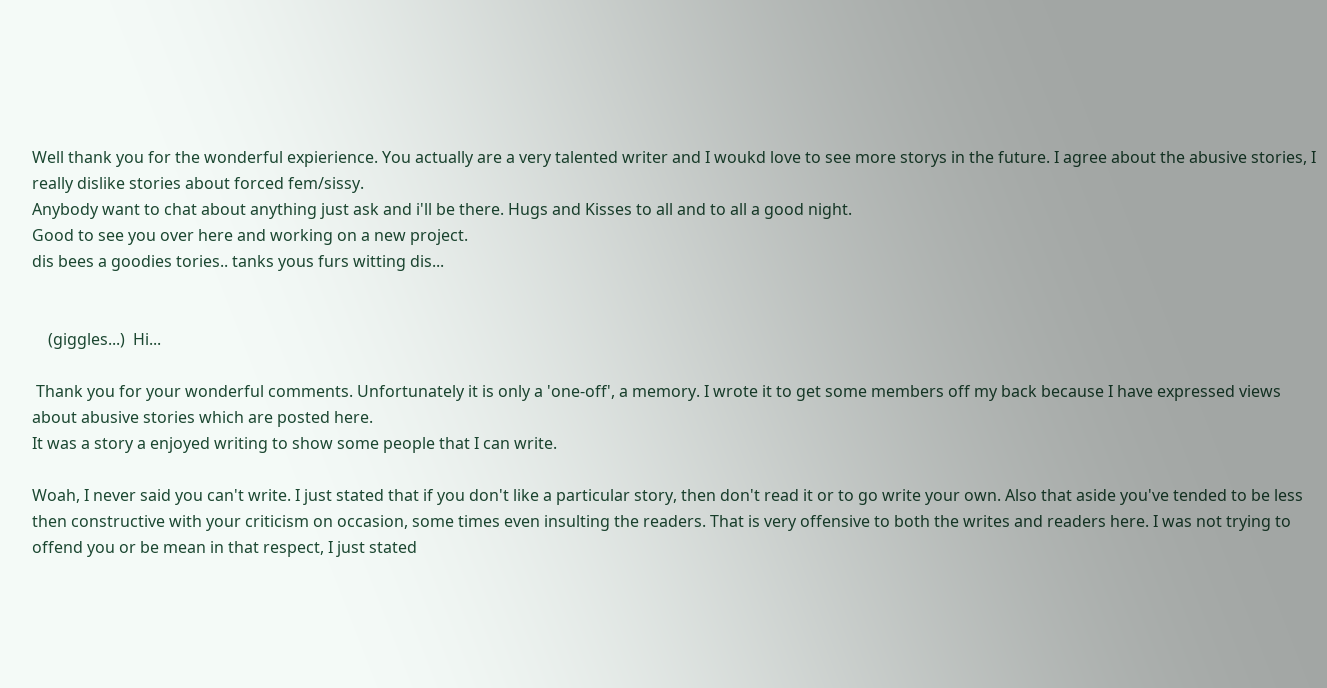Well thank you for the wonderful expierience. You actually are a very talented writer and I woukd love to see more storys in the future. I agree about the abusive stories, I really dislike stories about forced fem/sissy.
Anybody want to chat about anything just ask and i'll be there. Hugs and Kisses to all and to all a good night.
Good to see you over here and working on a new project.
dis bees a goodies tories.. tanks yous furs witting dis...


    (giggles...)  Hi...

 Thank you for your wonderful comments. Unfortunately it is only a 'one-off', a memory. I wrote it to get some members off my back because I have expressed views about abusive stories which are posted here.
It was a story a enjoyed writing to show some people that I can write.

Woah, I never said you can't write. I just stated that if you don't like a particular story, then don't read it or to go write your own. Also that aside you've tended to be less then constructive with your criticism on occasion, some times even insulting the readers. That is very offensive to both the writes and readers here. I was not trying to offend you or be mean in that respect, I just stated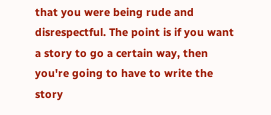that you were being rude and disrespectful. The point is if you want a story to go a certain way, then you're going to have to write the story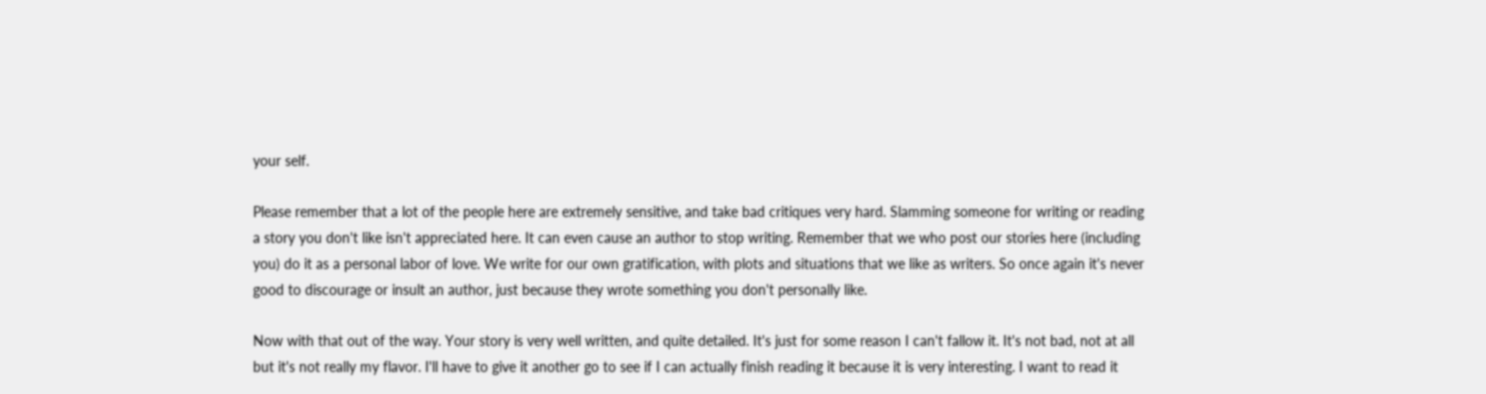your self.

Please remember that a lot of the people here are extremely sensitive, and take bad critiques very hard. Slamming someone for writing or reading a story you don't like isn't appreciated here. It can even cause an author to stop writing. Remember that we who post our stories here (including you) do it as a personal labor of love. We write for our own gratification, with plots and situations that we like as writers. So once again it's never good to discourage or insult an author, just because they wrote something you don't personally like.

Now with that out of the way. Your story is very well written, and quite detailed. It's just for some reason I can't fallow it. It's not bad, not at all but it's not really my flavor. I'll have to give it another go to see if I can actually finish reading it because it is very interesting. I want to read it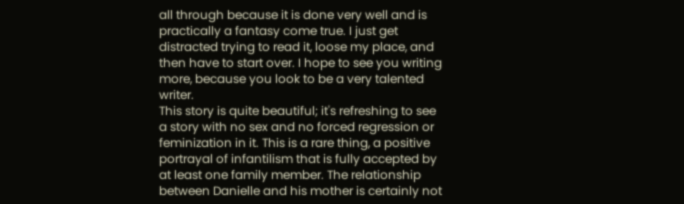all through because it is done very well and is practically a fantasy come true. I just get distracted trying to read it, loose my place, and then have to start over. I hope to see you writing more, because you look to be a very talented writer.
This story is quite beautiful; it's refreshing to see a story with no sex and no forced regression or feminization in it. This is a rare thing, a positive portrayal of infantilism that is fully accepted by at least one family member. The relationship between Danielle and his mother is certainly not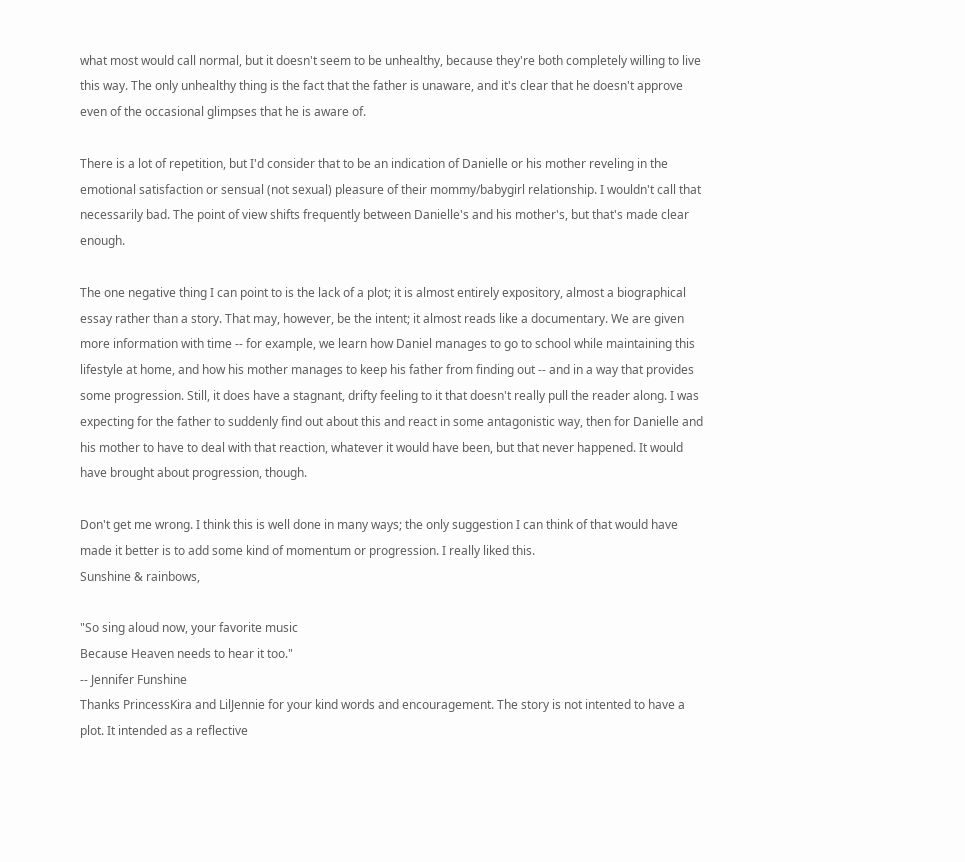what most would call normal, but it doesn't seem to be unhealthy, because they're both completely willing to live this way. The only unhealthy thing is the fact that the father is unaware, and it's clear that he doesn't approve even of the occasional glimpses that he is aware of.

There is a lot of repetition, but I'd consider that to be an indication of Danielle or his mother reveling in the emotional satisfaction or sensual (not sexual) pleasure of their mommy/babygirl relationship. I wouldn't call that necessarily bad. The point of view shifts frequently between Danielle's and his mother's, but that's made clear enough.

The one negative thing I can point to is the lack of a plot; it is almost entirely expository, almost a biographical essay rather than a story. That may, however, be the intent; it almost reads like a documentary. We are given more information with time -- for example, we learn how Daniel manages to go to school while maintaining this lifestyle at home, and how his mother manages to keep his father from finding out -- and in a way that provides some progression. Still, it does have a stagnant, drifty feeling to it that doesn't really pull the reader along. I was expecting for the father to suddenly find out about this and react in some antagonistic way, then for Danielle and his mother to have to deal with that reaction, whatever it would have been, but that never happened. It would have brought about progression, though.

Don't get me wrong. I think this is well done in many ways; the only suggestion I can think of that would have made it better is to add some kind of momentum or progression. I really liked this.
Sunshine & rainbows,

"So sing aloud now, your favorite music
Because Heaven needs to hear it too."
-- Jennifer Funshine
Thanks PrincessKira and LilJennie for your kind words and encouragement. The story is not intented to have a plot. It intended as a reflective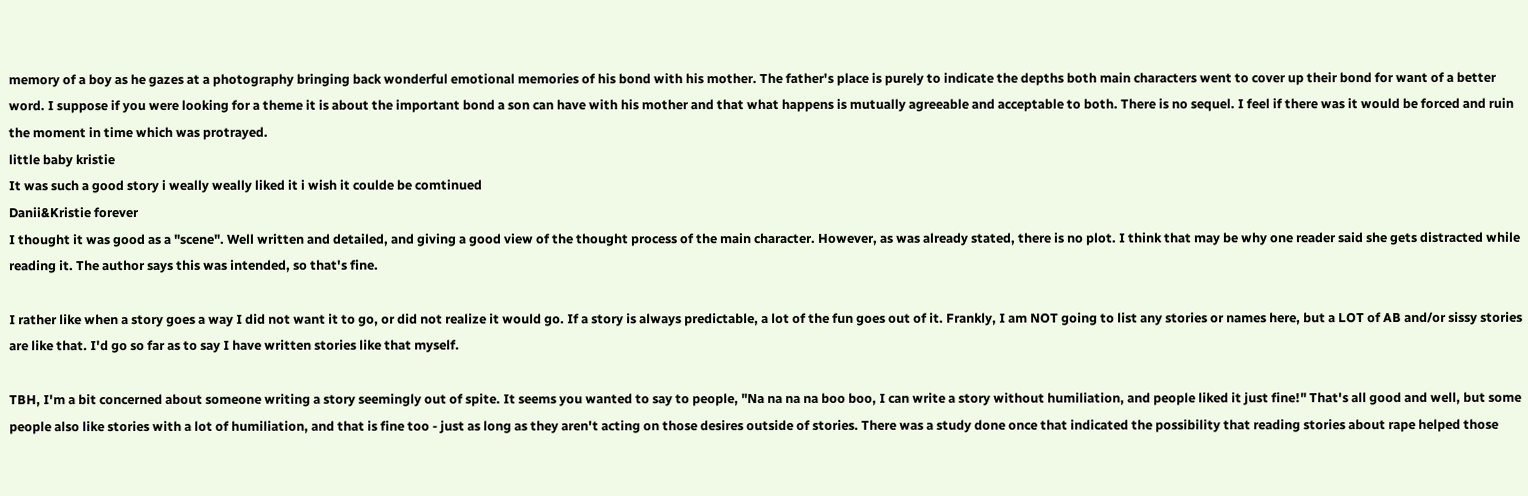memory of a boy as he gazes at a photography bringing back wonderful emotional memories of his bond with his mother. The father's place is purely to indicate the depths both main characters went to cover up their bond for want of a better word. I suppose if you were looking for a theme it is about the important bond a son can have with his mother and that what happens is mutually agreeable and acceptable to both. There is no sequel. I feel if there was it would be forced and ruin the moment in time which was protrayed.
little baby kristie
It was such a good story i weally weally liked it i wish it coulde be comtinued
Danii&Kristie forever
I thought it was good as a "scene". Well written and detailed, and giving a good view of the thought process of the main character. However, as was already stated, there is no plot. I think that may be why one reader said she gets distracted while reading it. The author says this was intended, so that's fine.

I rather like when a story goes a way I did not want it to go, or did not realize it would go. If a story is always predictable, a lot of the fun goes out of it. Frankly, I am NOT going to list any stories or names here, but a LOT of AB and/or sissy stories are like that. I'd go so far as to say I have written stories like that myself.

TBH, I'm a bit concerned about someone writing a story seemingly out of spite. It seems you wanted to say to people, "Na na na na boo boo, I can write a story without humiliation, and people liked it just fine!" That's all good and well, but some people also like stories with a lot of humiliation, and that is fine too - just as long as they aren't acting on those desires outside of stories. There was a study done once that indicated the possibility that reading stories about rape helped those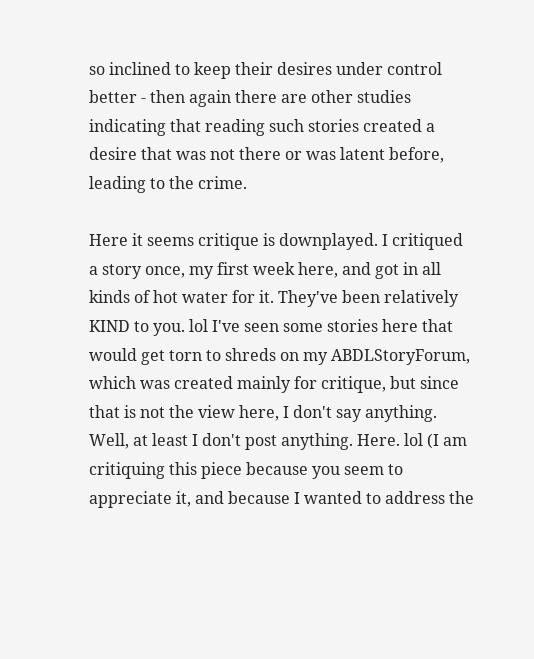so inclined to keep their desires under control better - then again there are other studies indicating that reading such stories created a desire that was not there or was latent before, leading to the crime.

Here it seems critique is downplayed. I critiqued a story once, my first week here, and got in all kinds of hot water for it. They've been relatively KIND to you. lol I've seen some stories here that would get torn to shreds on my ABDLStoryForum, which was created mainly for critique, but since that is not the view here, I don't say anything. Well, at least I don't post anything. Here. lol (I am critiquing this piece because you seem to appreciate it, and because I wanted to address the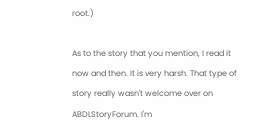root.)

As to the story that you mention, I read it now and then. It is very harsh. That type of story really wasn't welcome over on ABDLStoryForum. I'm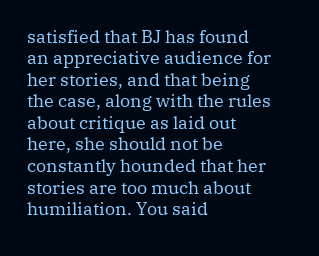satisfied that BJ has found an appreciative audience for her stories, and that being the case, along with the rules about critique as laid out here, she should not be constantly hounded that her stories are too much about humiliation. You said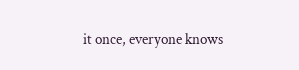it once, everyone knows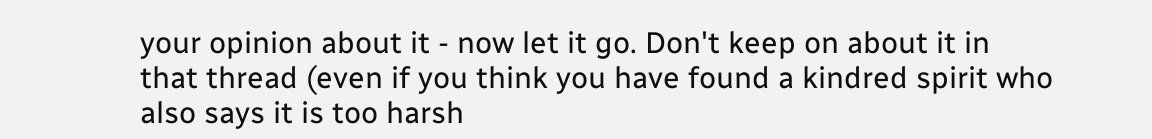your opinion about it - now let it go. Don't keep on about it in that thread (even if you think you have found a kindred spirit who also says it is too harsh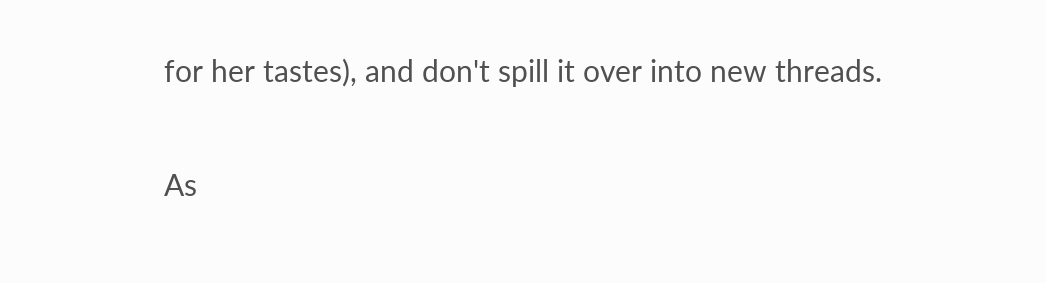for her tastes), and don't spill it over into new threads.

As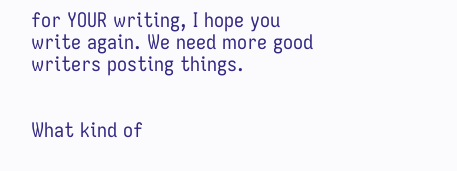for YOUR writing, I hope you write again. We need more good writers posting things.


What kind of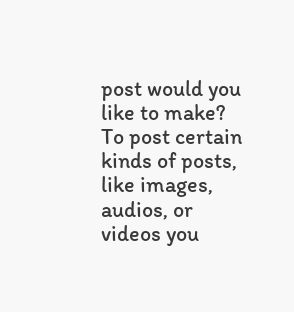post would you like to make?
To post certain kinds of posts, like images, audios, or videos you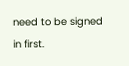need to be signed in first.